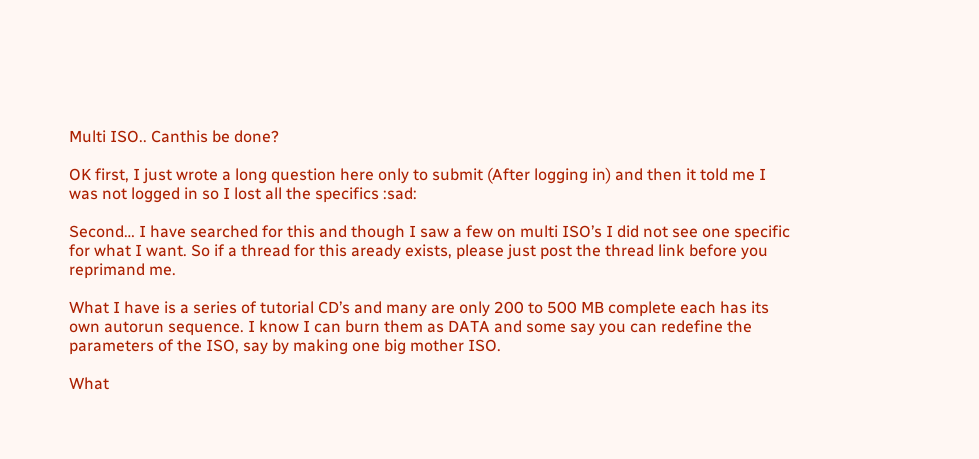Multi ISO.. Canthis be done?

OK first, I just wrote a long question here only to submit (After logging in) and then it told me I was not logged in so I lost all the specifics :sad:

Second… I have searched for this and though I saw a few on multi ISO’s I did not see one specific for what I want. So if a thread for this aready exists, please just post the thread link before you reprimand me.

What I have is a series of tutorial CD’s and many are only 200 to 500 MB complete each has its own autorun sequence. I know I can burn them as DATA and some say you can redefine the parameters of the ISO, say by making one big mother ISO.

What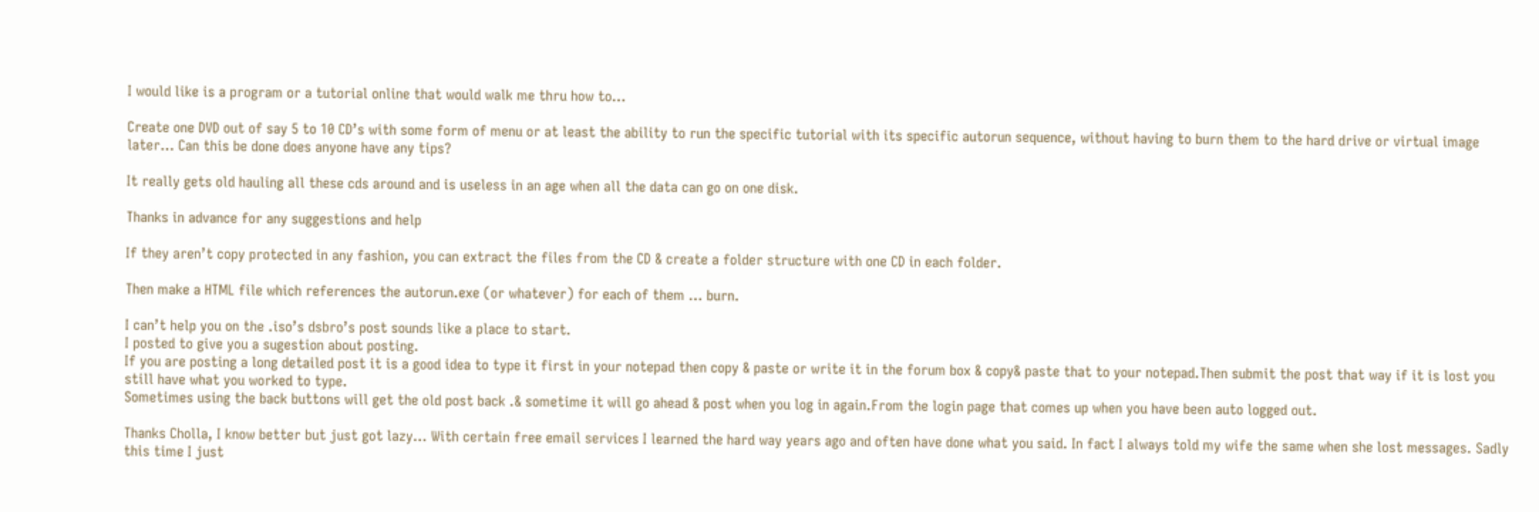I would like is a program or a tutorial online that would walk me thru how to…

Create one DVD out of say 5 to 10 CD’s with some form of menu or at least the ability to run the specific tutorial with its specific autorun sequence, without having to burn them to the hard drive or virtual image later… Can this be done does anyone have any tips?

It really gets old hauling all these cds around and is useless in an age when all the data can go on one disk.

Thanks in advance for any suggestions and help

If they aren’t copy protected in any fashion, you can extract the files from the CD & create a folder structure with one CD in each folder.

Then make a HTML file which references the autorun.exe (or whatever) for each of them … burn.

I can’t help you on the .iso’s dsbro’s post sounds like a place to start.
I posted to give you a sugestion about posting.
If you are posting a long detailed post it is a good idea to type it first in your notepad then copy & paste or write it in the forum box & copy& paste that to your notepad.Then submit the post that way if it is lost you still have what you worked to type.
Sometimes using the back buttons will get the old post back .& sometime it will go ahead & post when you log in again.From the login page that comes up when you have been auto logged out.

Thanks Cholla, I know better but just got lazy… With certain free email services I learned the hard way years ago and often have done what you said. In fact I always told my wife the same when she lost messages. Sadly this time I just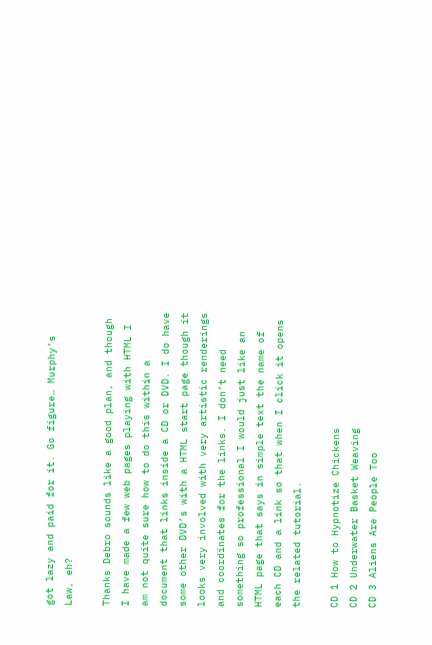got lazy and paid for it. Go figure… Murphy’s Law, eh?

Thanks Debro sounds like a good plan, and though I have made a few web pages playing with HTML I am not quite sure how to do this within a document that links inside a CD or DVD. I do have some other DVD’s with a HTML start page though it looks very involved with very artistic renderings and coordinates for the links. I don’t need something so professional I would just like an HTML page that says in simple text the name of each CD and a link so that when I click it opens the related tutorial.

CD 1 How to Hypnotize Chickens
CD 2 Underwater Basket Weaving
CD 3 Aliens Are People Too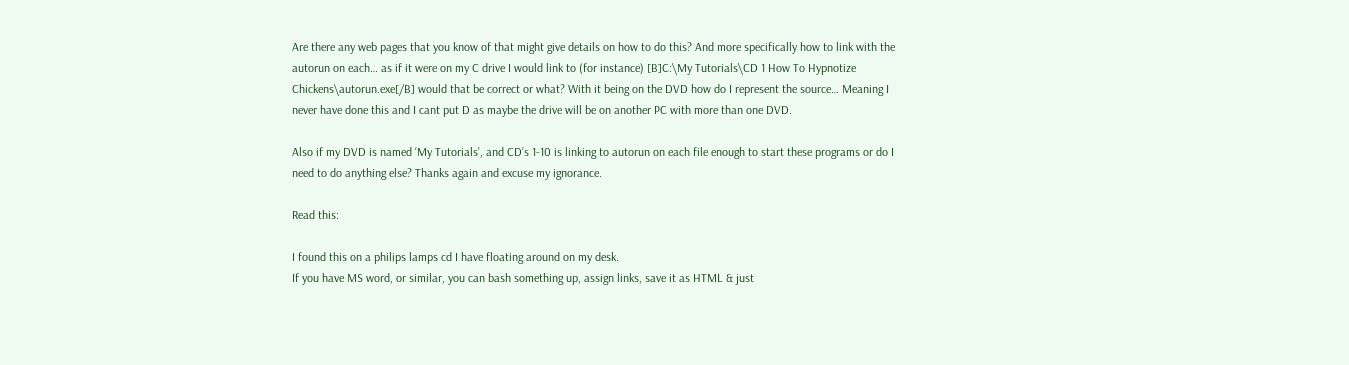Are there any web pages that you know of that might give details on how to do this? And more specifically how to link with the autorun on each… as if it were on my C drive I would link to (for instance) [B]C:\My Tutorials\CD 1 How To Hypnotize Chickens\autorun.exe[/B] would that be correct or what? With it being on the DVD how do I represent the source… Meaning I never have done this and I cant put D as maybe the drive will be on another PC with more than one DVD.

Also if my DVD is named ‘My Tutorials’, and CD’s 1-10 is linking to autorun on each file enough to start these programs or do I need to do anything else? Thanks again and excuse my ignorance.

Read this:

I found this on a philips lamps cd I have floating around on my desk.
If you have MS word, or similar, you can bash something up, assign links, save it as HTML & just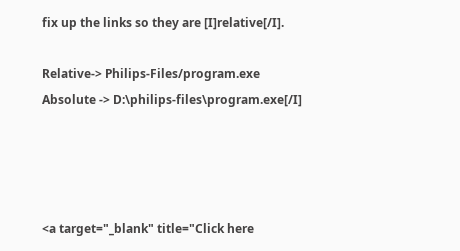fix up the links so they are [I]relative[/I].

Relative-> Philips-Files/program.exe
Absolute -> D:\philips-files\program.exe[/I]




<a target="_blank" title="Click here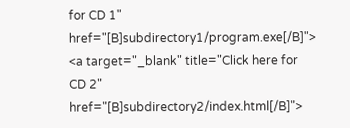for CD 1" href="[B]subdirectory1/program.exe[/B]">
<a target="_blank" title="Click here for CD 2" href="[B]subdirectory2/index.html[/B]">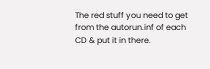The red stuff you need to get from the autorun.inf of each CD & put it in there.